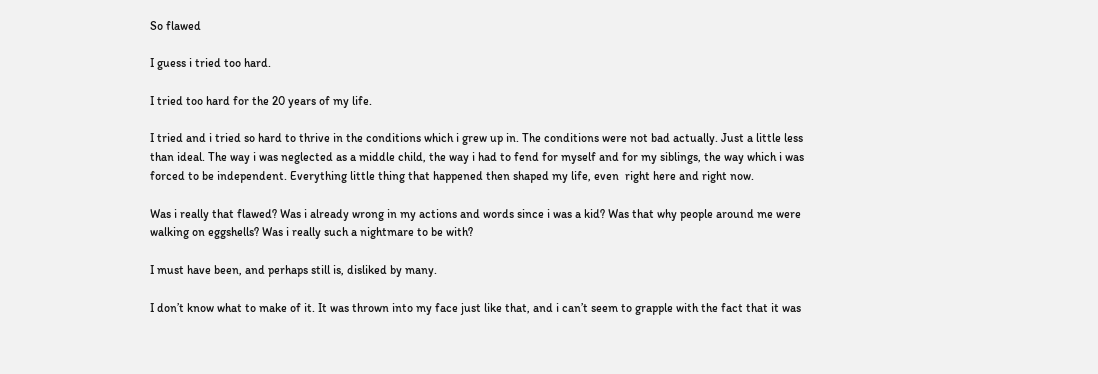So flawed

I guess i tried too hard.

I tried too hard for the 20 years of my life.

I tried and i tried so hard to thrive in the conditions which i grew up in. The conditions were not bad actually. Just a little less than ideal. The way i was neglected as a middle child, the way i had to fend for myself and for my siblings, the way which i was forced to be independent. Everything little thing that happened then shaped my life, even  right here and right now.

Was i really that flawed? Was i already wrong in my actions and words since i was a kid? Was that why people around me were walking on eggshells? Was i really such a nightmare to be with?

I must have been, and perhaps still is, disliked by many.

I don’t know what to make of it. It was thrown into my face just like that, and i can’t seem to grapple with the fact that it was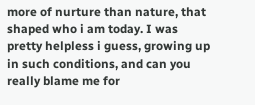more of nurture than nature, that shaped who i am today. I was pretty helpless i guess, growing up in such conditions, and can you really blame me for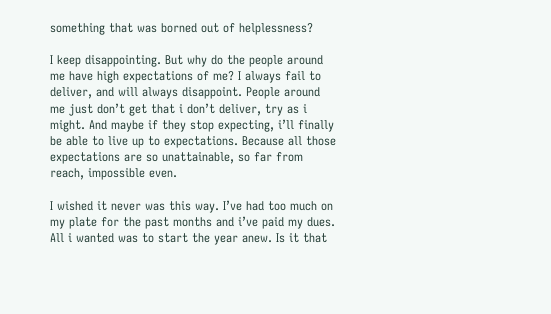something that was borned out of helplessness?

I keep disappointing. But why do the people around me have high expectations of me? I always fail to deliver, and will always disappoint. People around me just don’t get that i don’t deliver, try as i might. And maybe if they stop expecting, i’ll finally be able to live up to expectations. Because all those expectations are so unattainable, so far from reach, impossible even.

I wished it never was this way. I’ve had too much on my plate for the past months and i’ve paid my dues. All i wanted was to start the year anew. Is it that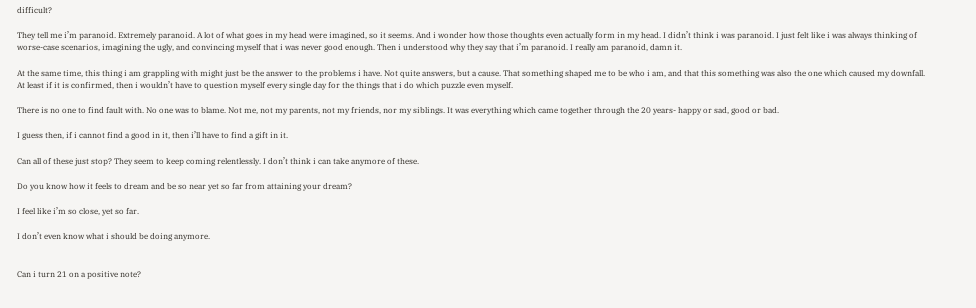difficult?

They tell me i’m paranoid. Extremely paranoid. A lot of what goes in my head were imagined, so it seems. And i wonder how those thoughts even actually form in my head. I didn’t think i was paranoid. I just felt like i was always thinking of worse-case scenarios, imagining the ugly, and convincing myself that i was never good enough. Then i understood why they say that i’m paranoid. I really am paranoid, damn it.

At the same time, this thing i am grappling with might just be the answer to the problems i have. Not quite answers, but a cause. That something shaped me to be who i am, and that this something was also the one which caused my downfall. At least if it is confirmed, then i wouldn’t have to question myself every single day for the things that i do which puzzle even myself.

There is no one to find fault with. No one was to blame. Not me, not my parents, not my friends, nor my siblings. It was everything which came together through the 20 years- happy or sad, good or bad.

I guess then, if i cannot find a good in it, then i’ll have to find a gift in it.

Can all of these just stop? They seem to keep coming relentlessly. I don’t think i can take anymore of these.

Do you know how it feels to dream and be so near yet so far from attaining your dream?

I feel like i’m so close, yet so far.

I don’t even know what i should be doing anymore.


Can i turn 21 on a positive note?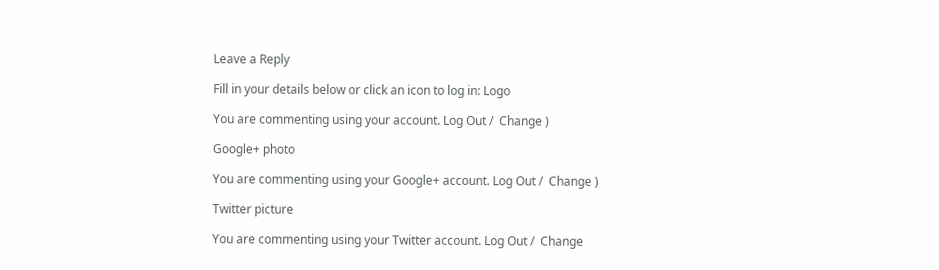Leave a Reply

Fill in your details below or click an icon to log in: Logo

You are commenting using your account. Log Out /  Change )

Google+ photo

You are commenting using your Google+ account. Log Out /  Change )

Twitter picture

You are commenting using your Twitter account. Log Out /  Change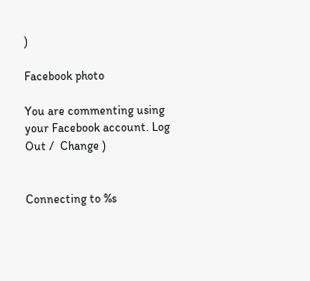)

Facebook photo

You are commenting using your Facebook account. Log Out /  Change )


Connecting to %s